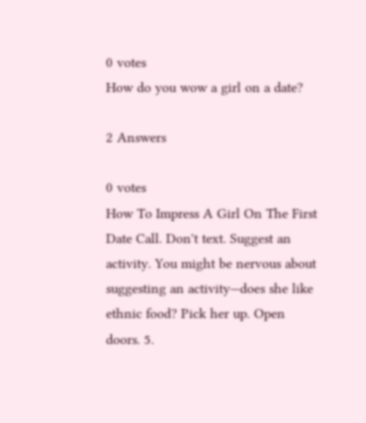0 votes
How do you wow a girl on a date?

2 Answers

0 votes
How To Impress A Girl On The First Date Call. Don't text. Suggest an activity. You might be nervous about suggesting an activity—does she like ethnic food? Pick her up. Open doors. 5.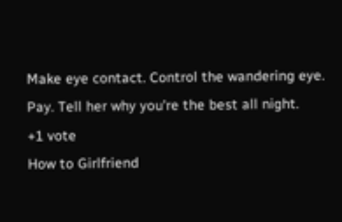Make eye contact. Control the wandering eye. Pay. Tell her why you're the best all night.
+1 vote
How to Girlfriend